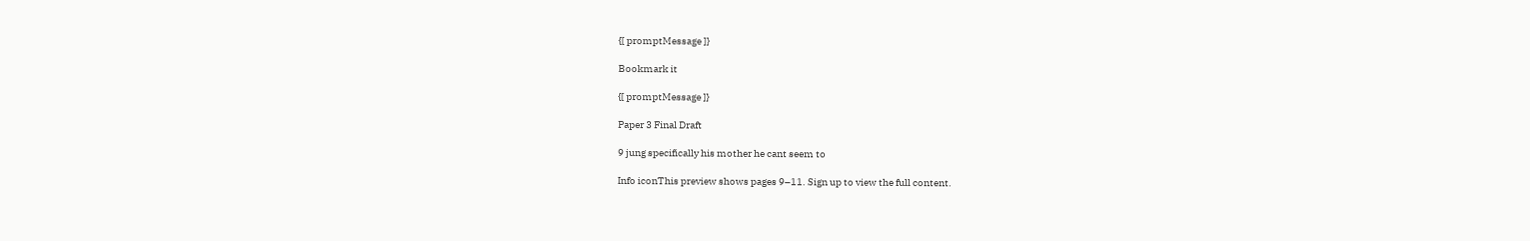{[ promptMessage ]}

Bookmark it

{[ promptMessage ]}

Paper 3 Final Draft

9 jung specifically his mother he cant seem to

Info iconThis preview shows pages 9–11. Sign up to view the full content.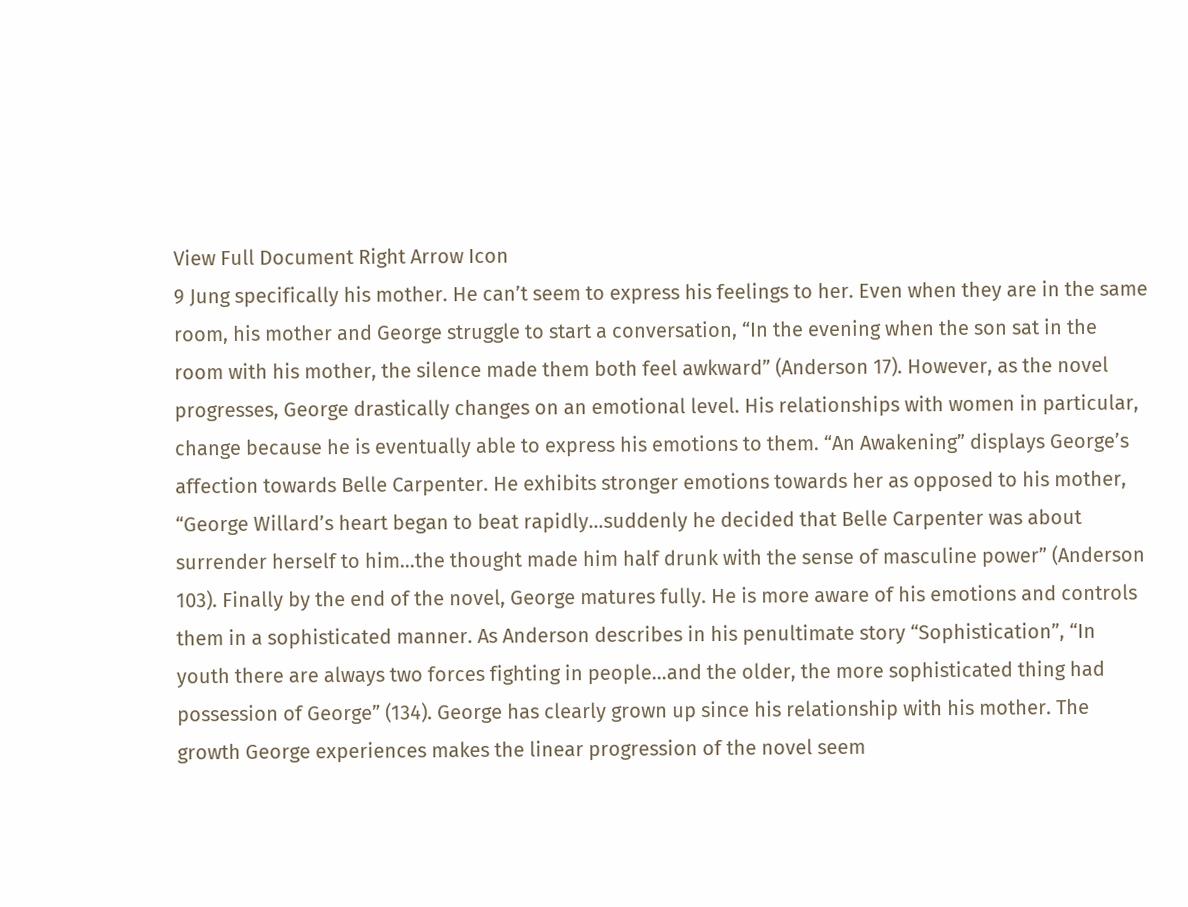View Full Document Right Arrow Icon
9 Jung specifically his mother. He can’t seem to express his feelings to her. Even when they are in the same room, his mother and George struggle to start a conversation, “In the evening when the son sat in the room with his mother, the silence made them both feel awkward” (Anderson 17). However, as the novel progresses, George drastically changes on an emotional level. His relationships with women in particular, change because he is eventually able to express his emotions to them. “An Awakening” displays George’s affection towards Belle Carpenter. He exhibits stronger emotions towards her as opposed to his mother, “George Willard’s heart began to beat rapidly…suddenly he decided that Belle Carpenter was about surrender herself to him…the thought made him half drunk with the sense of masculine power” (Anderson 103). Finally by the end of the novel, George matures fully. He is more aware of his emotions and controls them in a sophisticated manner. As Anderson describes in his penultimate story “Sophistication”, “In youth there are always two forces fighting in people…and the older, the more sophisticated thing had possession of George” (134). George has clearly grown up since his relationship with his mother. The growth George experiences makes the linear progression of the novel seem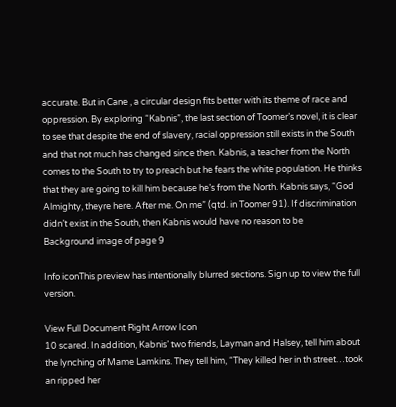accurate. But in Cane , a circular design fits better with its theme of race and oppression. By exploring “Kabnis”, the last section of Toomer’s novel, it is clear to see that despite the end of slavery, racial oppression still exists in the South and that not much has changed since then. Kabnis, a teacher from the North comes to the South to try to preach but he fears the white population. He thinks that they are going to kill him because he’s from the North. Kabnis says, “God Almighty, theyre here. After me. On me” (qtd. in Toomer 91). If discrimination didn’t exist in the South, then Kabnis would have no reason to be
Background image of page 9

Info iconThis preview has intentionally blurred sections. Sign up to view the full version.

View Full Document Right Arrow Icon
10 scared. In addition, Kabnis’ two friends, Layman and Halsey, tell him about the lynching of Mame Lamkins. They tell him, “They killed her in th street…took an ripped her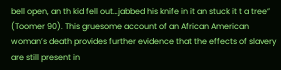bell open, an th kid fell out…jabbed his knife in it an stuck it t a tree” (Toomer 90). This gruesome account of an African American woman’s death provides further evidence that the effects of slavery are still present in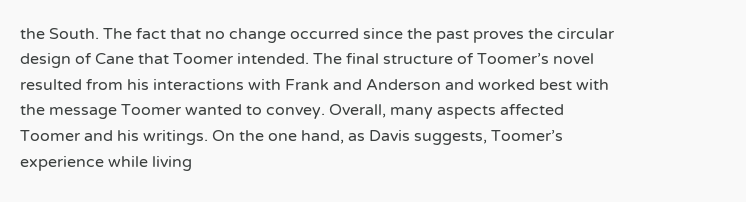the South. The fact that no change occurred since the past proves the circular design of Cane that Toomer intended. The final structure of Toomer’s novel resulted from his interactions with Frank and Anderson and worked best with the message Toomer wanted to convey. Overall, many aspects affected Toomer and his writings. On the one hand, as Davis suggests, Toomer’s experience while living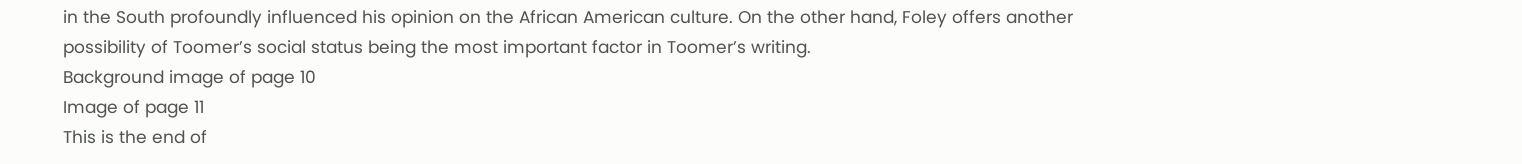in the South profoundly influenced his opinion on the African American culture. On the other hand, Foley offers another possibility of Toomer’s social status being the most important factor in Toomer’s writing.
Background image of page 10
Image of page 11
This is the end of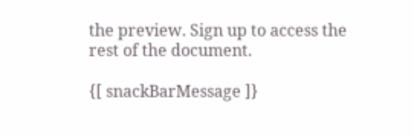the preview. Sign up to access the rest of the document.

{[ snackBarMessage ]}